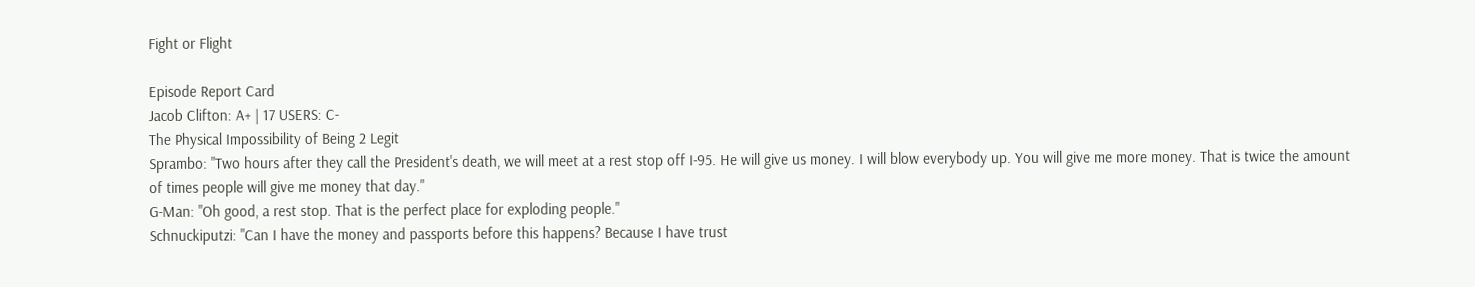Fight or Flight

Episode Report Card
Jacob Clifton: A+ | 17 USERS: C-
The Physical Impossibility of Being 2 Legit
Sprambo: "Two hours after they call the President's death, we will meet at a rest stop off I-95. He will give us money. I will blow everybody up. You will give me more money. That is twice the amount of times people will give me money that day."
G-Man: "Oh good, a rest stop. That is the perfect place for exploding people."
Schnuckiputzi: "Can I have the money and passports before this happens? Because I have trust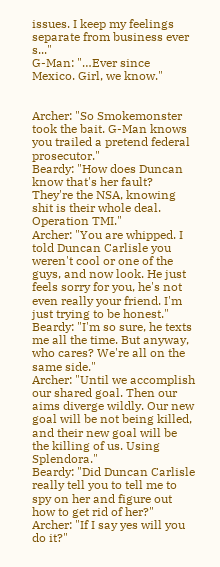issues. I keep my feelings separate from business ever s..."
G-Man: "…Ever since Mexico. Girl, we know."


Archer: "So Smokemonster took the bait. G-Man knows you trailed a pretend federal prosecutor."
Beardy: "How does Duncan know that's her fault? They're the NSA, knowing shit is their whole deal. Operation TMI."
Archer: "You are whipped. I told Duncan Carlisle you weren't cool or one of the guys, and now look. He just feels sorry for you, he's not even really your friend. I'm just trying to be honest."
Beardy: "I'm so sure, he texts me all the time. But anyway, who cares? We're all on the same side."
Archer: "Until we accomplish our shared goal. Then our aims diverge wildly. Our new goal will be not being killed, and their new goal will be the killing of us. Using Splendora."
Beardy: "Did Duncan Carlisle really tell you to tell me to spy on her and figure out how to get rid of her?"
Archer: "If I say yes will you do it?"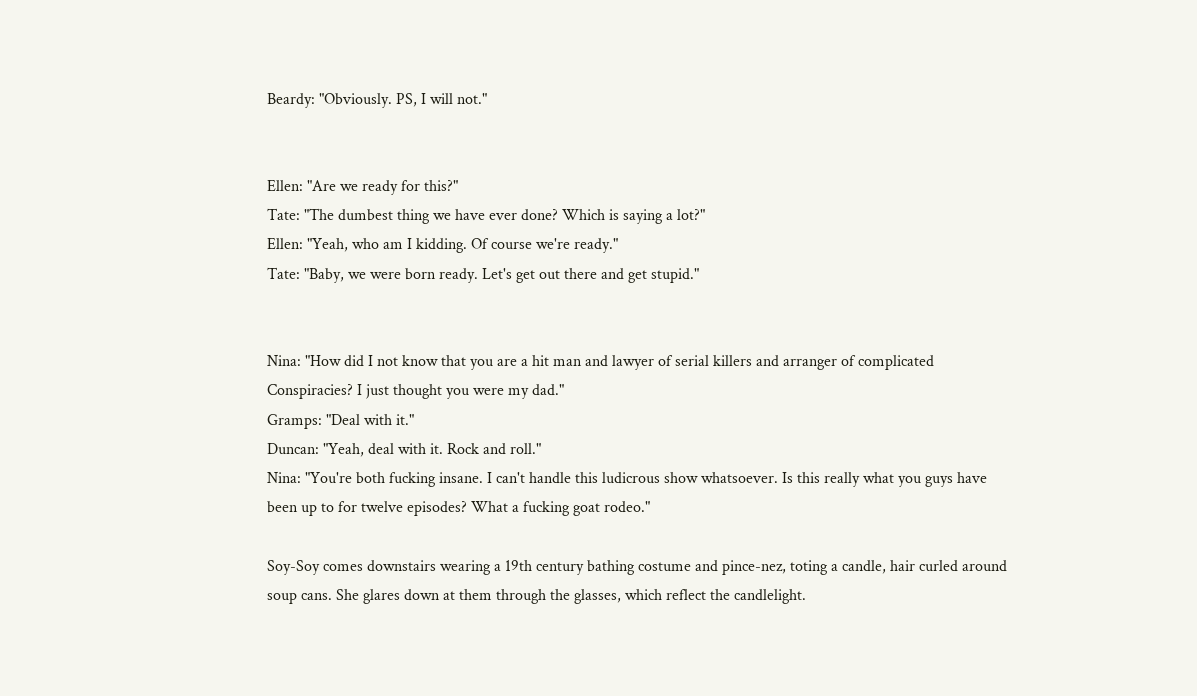Beardy: "Obviously. PS, I will not."


Ellen: "Are we ready for this?"
Tate: "The dumbest thing we have ever done? Which is saying a lot?"
Ellen: "Yeah, who am I kidding. Of course we're ready."
Tate: "Baby, we were born ready. Let's get out there and get stupid."


Nina: "How did I not know that you are a hit man and lawyer of serial killers and arranger of complicated Conspiracies? I just thought you were my dad."
Gramps: "Deal with it."
Duncan: "Yeah, deal with it. Rock and roll."
Nina: "You're both fucking insane. I can't handle this ludicrous show whatsoever. Is this really what you guys have been up to for twelve episodes? What a fucking goat rodeo."

Soy-Soy comes downstairs wearing a 19th century bathing costume and pince-nez, toting a candle, hair curled around soup cans. She glares down at them through the glasses, which reflect the candlelight.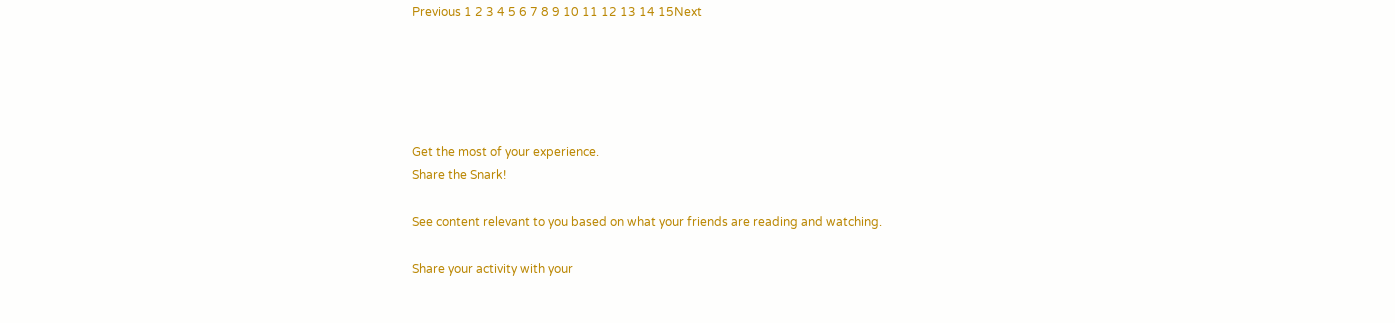Previous 1 2 3 4 5 6 7 8 9 10 11 12 13 14 15Next





Get the most of your experience.
Share the Snark!

See content relevant to you based on what your friends are reading and watching.

Share your activity with your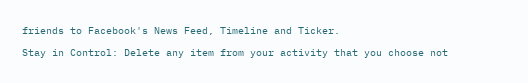friends to Facebook's News Feed, Timeline and Ticker.

Stay in Control: Delete any item from your activity that you choose not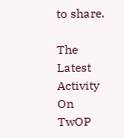to share.

The Latest Activity On TwOP